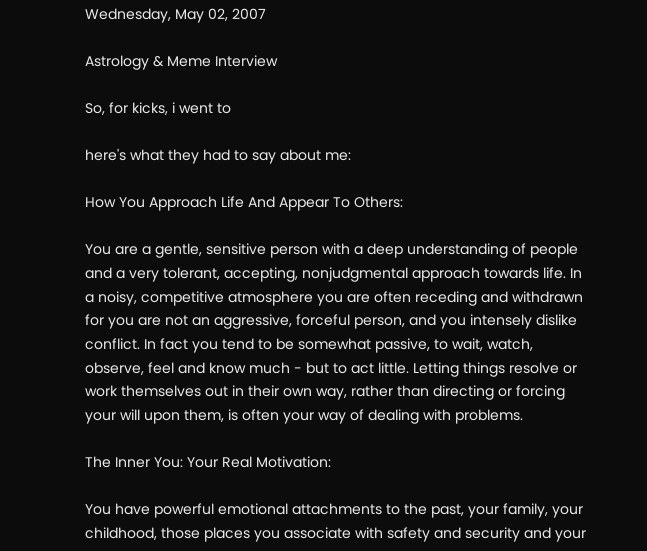Wednesday, May 02, 2007

Astrology & Meme Interview

So, for kicks, i went to

here's what they had to say about me:

How You Approach Life And Appear To Others:

You are a gentle, sensitive person with a deep understanding of people and a very tolerant, accepting, nonjudgmental approach towards life. In a noisy, competitive atmosphere you are often receding and withdrawn for you are not an aggressive, forceful person, and you intensely dislike conflict. In fact you tend to be somewhat passive, to wait, watch, observe, feel and know much - but to act little. Letting things resolve or work themselves out in their own way, rather than directing or forcing your will upon them, is often your way of dealing with problems.

The Inner You: Your Real Motivation:

You have powerful emotional attachments to the past, your family, your childhood, those places you associate with safety and security and your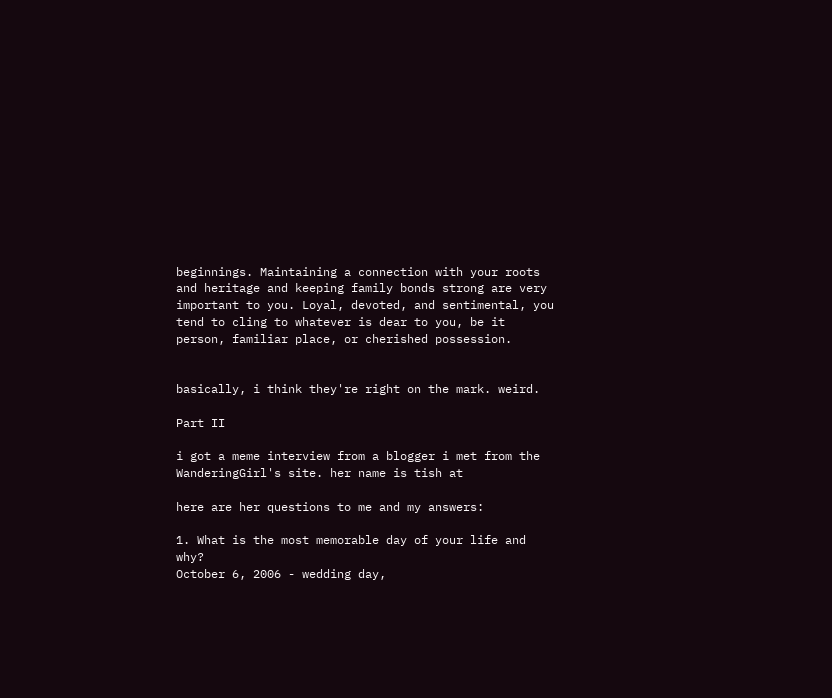beginnings. Maintaining a connection with your roots and heritage and keeping family bonds strong are very important to you. Loyal, devoted, and sentimental, you tend to cling to whatever is dear to you, be it person, familiar place, or cherished possession.


basically, i think they're right on the mark. weird.

Part II

i got a meme interview from a blogger i met from the WanderingGirl's site. her name is tish at

here are her questions to me and my answers:

1. What is the most memorable day of your life and why?
October 6, 2006 - wedding day,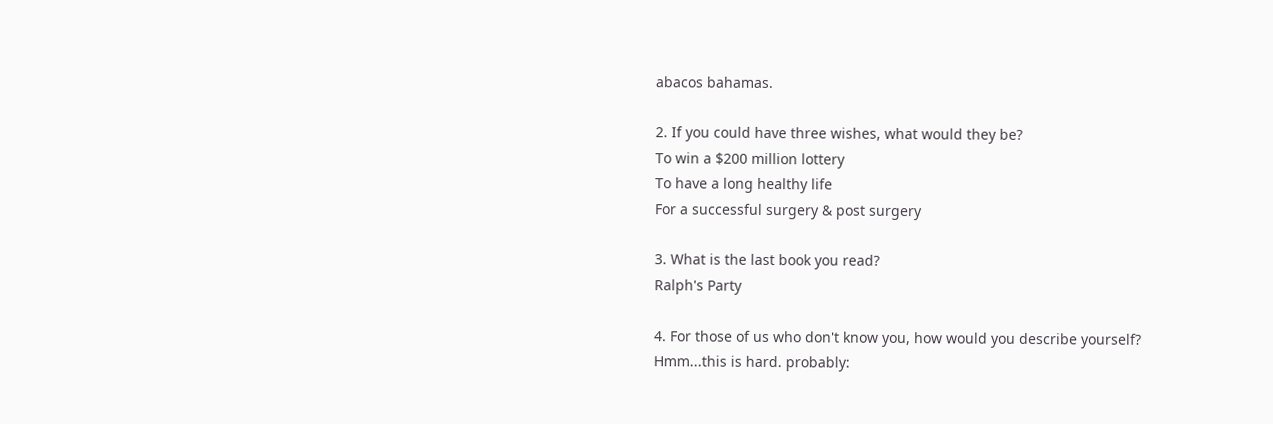abacos bahamas.

2. If you could have three wishes, what would they be?
To win a $200 million lottery
To have a long healthy life
For a successful surgery & post surgery

3. What is the last book you read?
Ralph's Party

4. For those of us who don't know you, how would you describe yourself?
Hmm...this is hard. probably: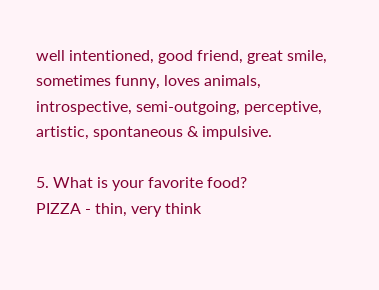well intentioned, good friend, great smile, sometimes funny, loves animals, introspective, semi-outgoing, perceptive, artistic, spontaneous & impulsive.

5. What is your favorite food?
PIZZA - thin, very think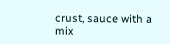crust, sauce with a mix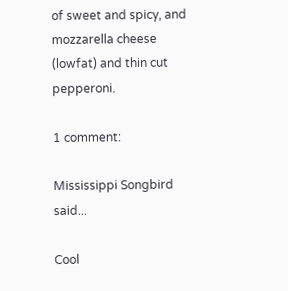of sweet and spicy, and mozzarella cheese (lowfat) and thin cut pepperoni.

1 comment:

Mississippi Songbird said...

Cool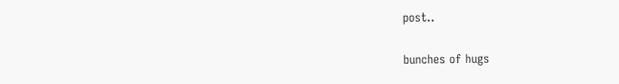post..

bunches of hugs